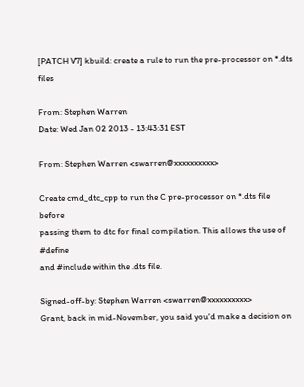[PATCH V7] kbuild: create a rule to run the pre-processor on *.dts files

From: Stephen Warren
Date: Wed Jan 02 2013 - 13:43:31 EST

From: Stephen Warren <swarren@xxxxxxxxxx>

Create cmd_dtc_cpp to run the C pre-processor on *.dts file before
passing them to dtc for final compilation. This allows the use of #define
and #include within the .dts file.

Signed-off-by: Stephen Warren <swarren@xxxxxxxxxx>
Grant, back in mid-November, you said you'd make a decision on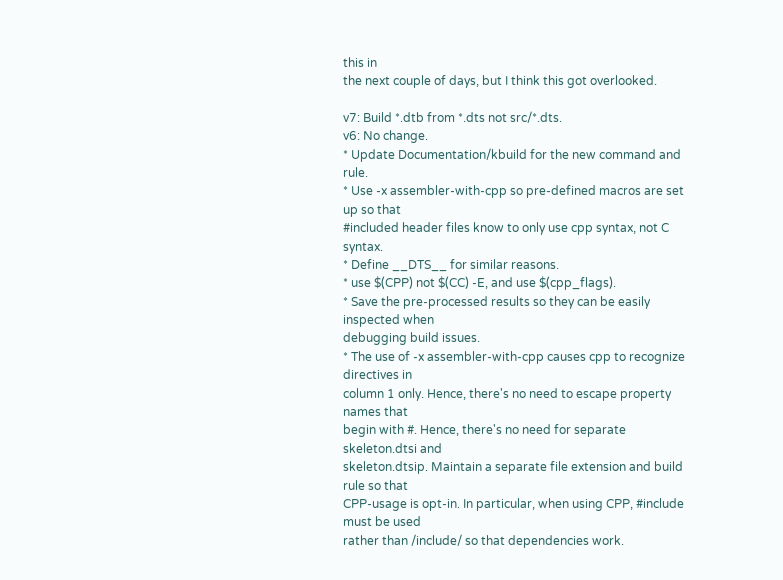this in
the next couple of days, but I think this got overlooked.

v7: Build *.dtb from *.dts not src/*.dts.
v6: No change.
* Update Documentation/kbuild for the new command and rule.
* Use -x assembler-with-cpp so pre-defined macros are set up so that
#included header files know to only use cpp syntax, not C syntax.
* Define __DTS__ for similar reasons.
* use $(CPP) not $(CC) -E, and use $(cpp_flags).
* Save the pre-processed results so they can be easily inspected when
debugging build issues.
* The use of -x assembler-with-cpp causes cpp to recognize directives in
column 1 only. Hence, there's no need to escape property names that
begin with #. Hence, there's no need for separate skeleton.dtsi and
skeleton.dtsip. Maintain a separate file extension and build rule so that
CPP-usage is opt-in. In particular, when using CPP, #include must be used
rather than /include/ so that dependencies work.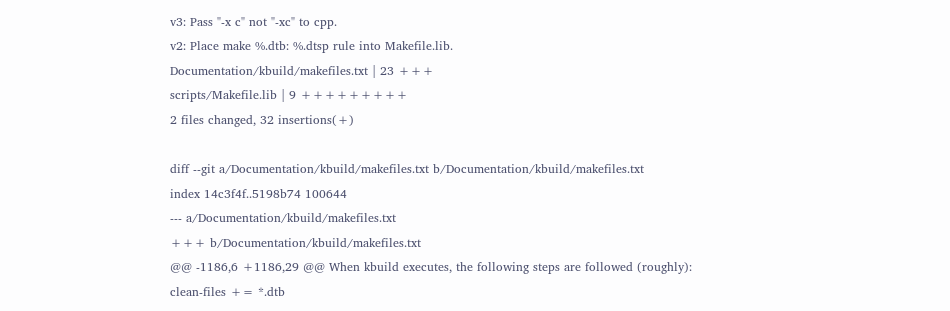v3: Pass "-x c" not "-xc" to cpp.
v2: Place make %.dtb: %.dtsp rule into Makefile.lib.
Documentation/kbuild/makefiles.txt | 23 +++
scripts/Makefile.lib | 9 +++++++++
2 files changed, 32 insertions(+)

diff --git a/Documentation/kbuild/makefiles.txt b/Documentation/kbuild/makefiles.txt
index 14c3f4f..5198b74 100644
--- a/Documentation/kbuild/makefiles.txt
+++ b/Documentation/kbuild/makefiles.txt
@@ -1186,6 +1186,29 @@ When kbuild executes, the following steps are followed (roughly):
clean-files += *.dtb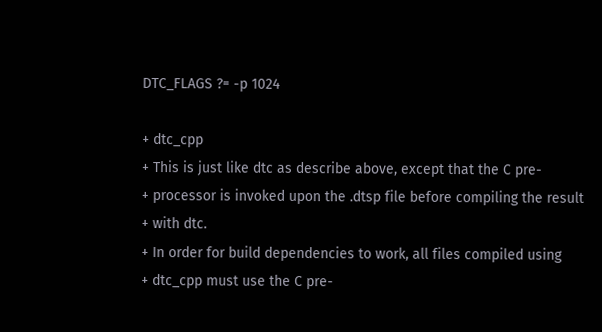DTC_FLAGS ?= -p 1024

+ dtc_cpp
+ This is just like dtc as describe above, except that the C pre-
+ processor is invoked upon the .dtsp file before compiling the result
+ with dtc.
+ In order for build dependencies to work, all files compiled using
+ dtc_cpp must use the C pre-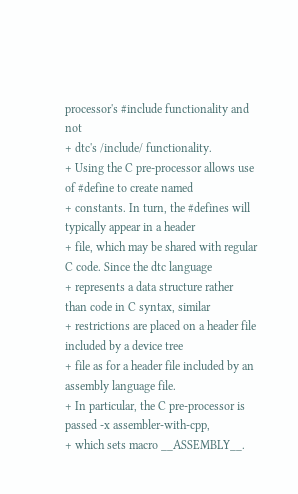processor's #include functionality and not
+ dtc's /include/ functionality.
+ Using the C pre-processor allows use of #define to create named
+ constants. In turn, the #defines will typically appear in a header
+ file, which may be shared with regular C code. Since the dtc language
+ represents a data structure rather than code in C syntax, similar
+ restrictions are placed on a header file included by a device tree
+ file as for a header file included by an assembly language file.
+ In particular, the C pre-processor is passed -x assembler-with-cpp,
+ which sets macro __ASSEMBLY__.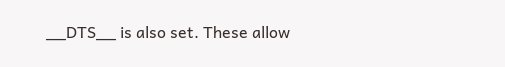__DTS__ is also set. These allow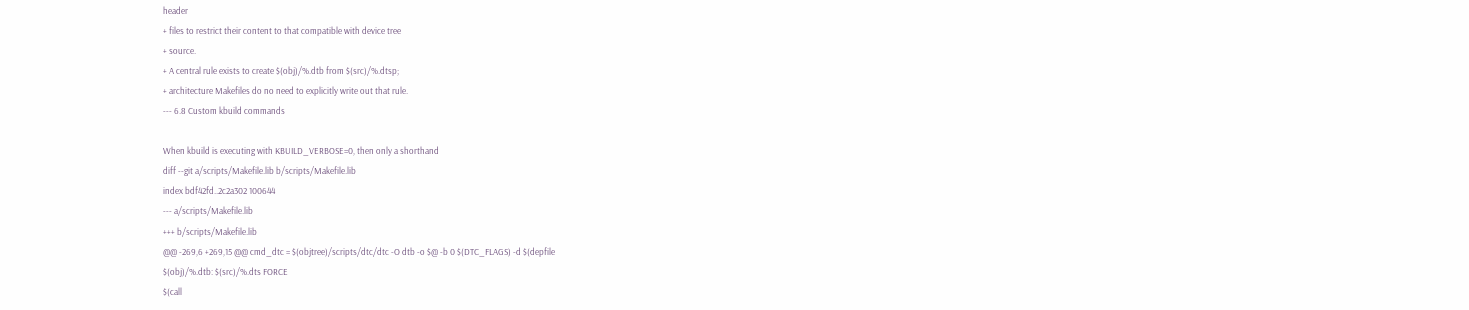header
+ files to restrict their content to that compatible with device tree
+ source.
+ A central rule exists to create $(obj)/%.dtb from $(src)/%.dtsp;
+ architecture Makefiles do no need to explicitly write out that rule.
--- 6.8 Custom kbuild commands

When kbuild is executing with KBUILD_VERBOSE=0, then only a shorthand
diff --git a/scripts/Makefile.lib b/scripts/Makefile.lib
index bdf42fd..2c2a302 100644
--- a/scripts/Makefile.lib
+++ b/scripts/Makefile.lib
@@ -269,6 +269,15 @@ cmd_dtc = $(objtree)/scripts/dtc/dtc -O dtb -o $@ -b 0 $(DTC_FLAGS) -d $(depfile
$(obj)/%.dtb: $(src)/%.dts FORCE
$(call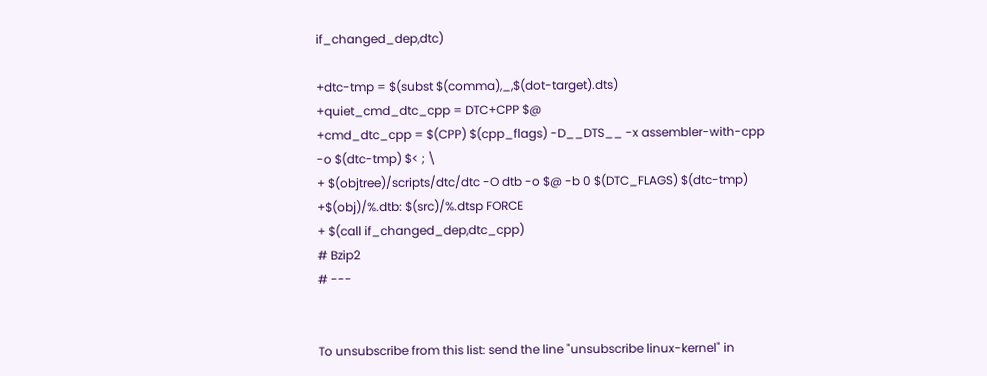if_changed_dep,dtc)

+dtc-tmp = $(subst $(comma),_,$(dot-target).dts)
+quiet_cmd_dtc_cpp = DTC+CPP $@
+cmd_dtc_cpp = $(CPP) $(cpp_flags) -D__DTS__ -x assembler-with-cpp -o $(dtc-tmp) $< ; \
+ $(objtree)/scripts/dtc/dtc -O dtb -o $@ -b 0 $(DTC_FLAGS) $(dtc-tmp)
+$(obj)/%.dtb: $(src)/%.dtsp FORCE
+ $(call if_changed_dep,dtc_cpp)
# Bzip2
# ---


To unsubscribe from this list: send the line "unsubscribe linux-kernel" in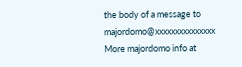the body of a message to majordomo@xxxxxxxxxxxxxxx
More majordomo info at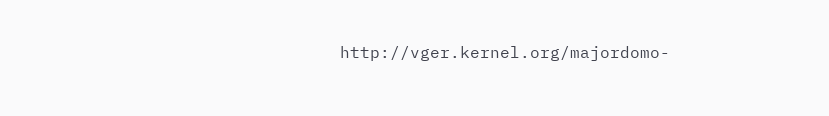http://vger.kernel.org/majordomo-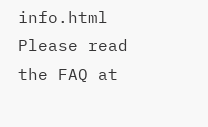info.html
Please read the FAQ at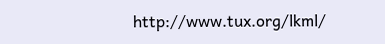http://www.tux.org/lkml/